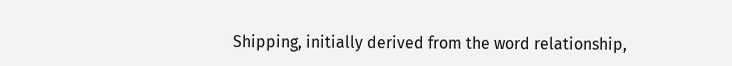Shipping, initially derived from the word relationship,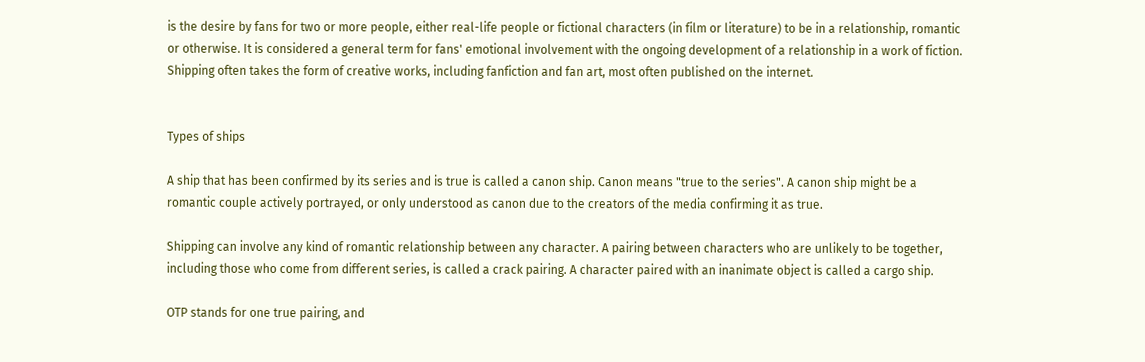is the desire by fans for two or more people, either real-life people or fictional characters (in film or literature) to be in a relationship, romantic or otherwise. It is considered a general term for fans' emotional involvement with the ongoing development of a relationship in a work of fiction. Shipping often takes the form of creative works, including fanfiction and fan art, most often published on the internet.


Types of ships

A ship that has been confirmed by its series and is true is called a canon ship. Canon means "true to the series". A canon ship might be a romantic couple actively portrayed, or only understood as canon due to the creators of the media confirming it as true.

Shipping can involve any kind of romantic relationship between any character. A pairing between characters who are unlikely to be together, including those who come from different series, is called a crack pairing. A character paired with an inanimate object is called a cargo ship.

OTP stands for one true pairing, and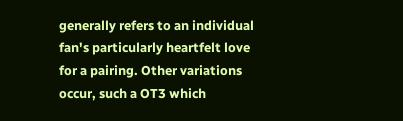generally refers to an individual fan's particularly heartfelt love for a pairing. Other variations occur, such a OT3 which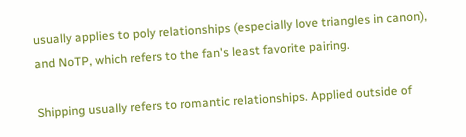usually applies to poly relationships (especially love triangles in canon), and NoTP, which refers to the fan's least favorite pairing.

Shipping usually refers to romantic relationships. Applied outside of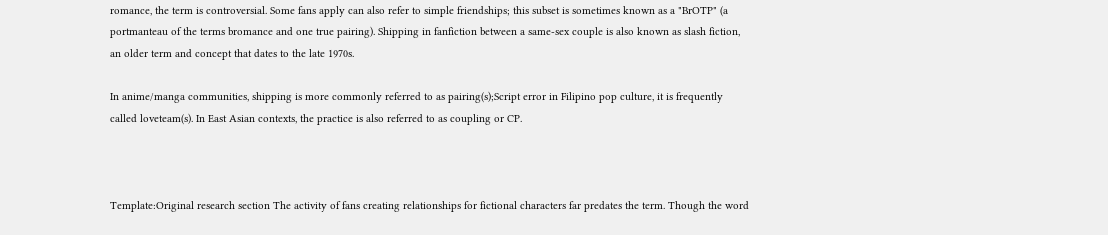romance, the term is controversial. Some fans apply can also refer to simple friendships; this subset is sometimes known as a "BrOTP" (a portmanteau of the terms bromance and one true pairing). Shipping in fanfiction between a same-sex couple is also known as slash fiction, an older term and concept that dates to the late 1970s.

In anime/manga communities, shipping is more commonly referred to as pairing(s);Script error in Filipino pop culture, it is frequently called loveteam(s). In East Asian contexts, the practice is also referred to as coupling or CP.



Template:Original research section The activity of fans creating relationships for fictional characters far predates the term. Though the word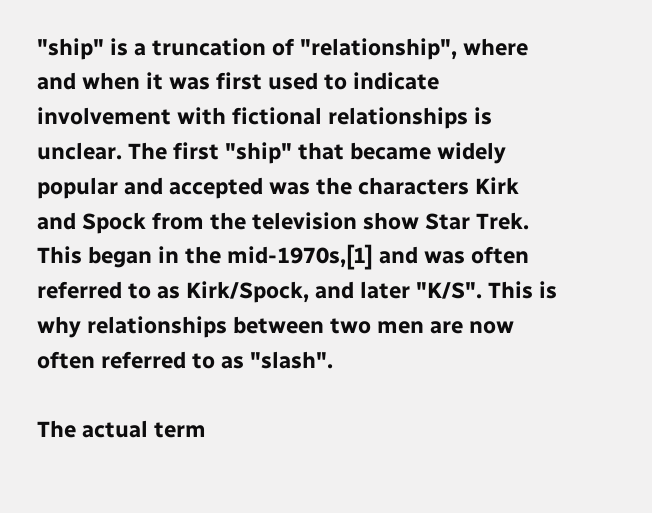"ship" is a truncation of "relationship", where and when it was first used to indicate involvement with fictional relationships is unclear. The first "ship" that became widely popular and accepted was the characters Kirk and Spock from the television show Star Trek. This began in the mid-1970s,[1] and was often referred to as Kirk/Spock, and later "K/S". This is why relationships between two men are now often referred to as "slash".

The actual term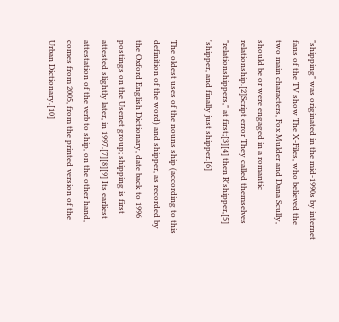"shipping" was originated in the mid-1990s by internet fans of the TV show The X-Files, who believed the two main characters, Fox Mulder and Dana Scully, should be or were engaged in a romantic relationship.[2]Script error They called themselves "relationshippers," at first;[3][4] then R'shipper,[5] 'shipper, and finally just shipper.[6]

The oldest uses of the nouns ship (according to this definition of the word) and shipper, as recorded by the Oxford English Dictionary, date back to 1996 postings on the Usenet group; shipping is first attested slightly later, in 1997.[7][8][9] Its earliest attestation of the verb to ship, on the other hand, comes from 2005, from the printed version of the Urban Dictionary.[10]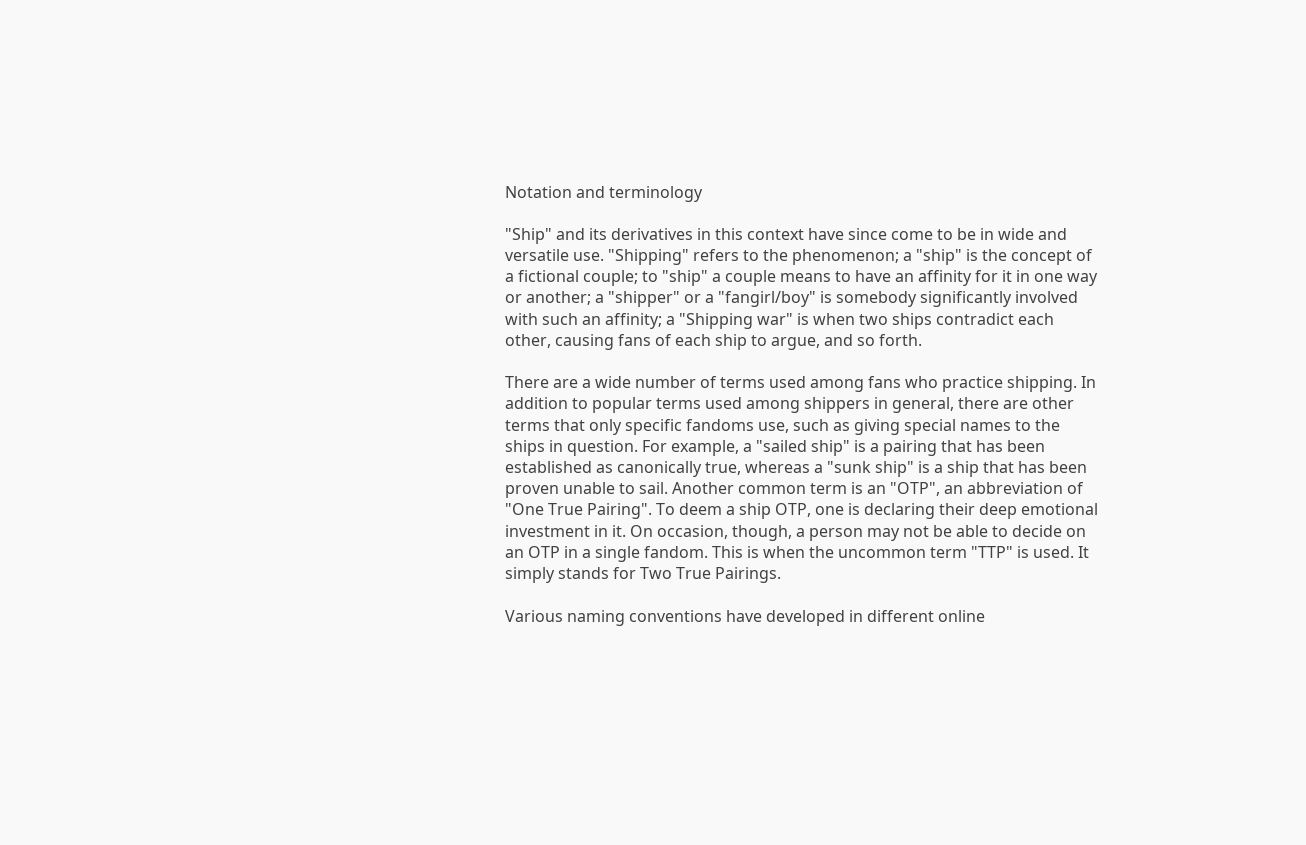Notation and terminology

"Ship" and its derivatives in this context have since come to be in wide and versatile use. "Shipping" refers to the phenomenon; a "ship" is the concept of a fictional couple; to "ship" a couple means to have an affinity for it in one way or another; a "shipper" or a "fangirl/boy" is somebody significantly involved with such an affinity; a "Shipping war" is when two ships contradict each other, causing fans of each ship to argue, and so forth.

There are a wide number of terms used among fans who practice shipping. In addition to popular terms used among shippers in general, there are other terms that only specific fandoms use, such as giving special names to the ships in question. For example, a "sailed ship" is a pairing that has been established as canonically true, whereas a "sunk ship" is a ship that has been proven unable to sail. Another common term is an "OTP", an abbreviation of "One True Pairing". To deem a ship OTP, one is declaring their deep emotional investment in it. On occasion, though, a person may not be able to decide on an OTP in a single fandom. This is when the uncommon term "TTP" is used. It simply stands for Two True Pairings.

Various naming conventions have developed in different online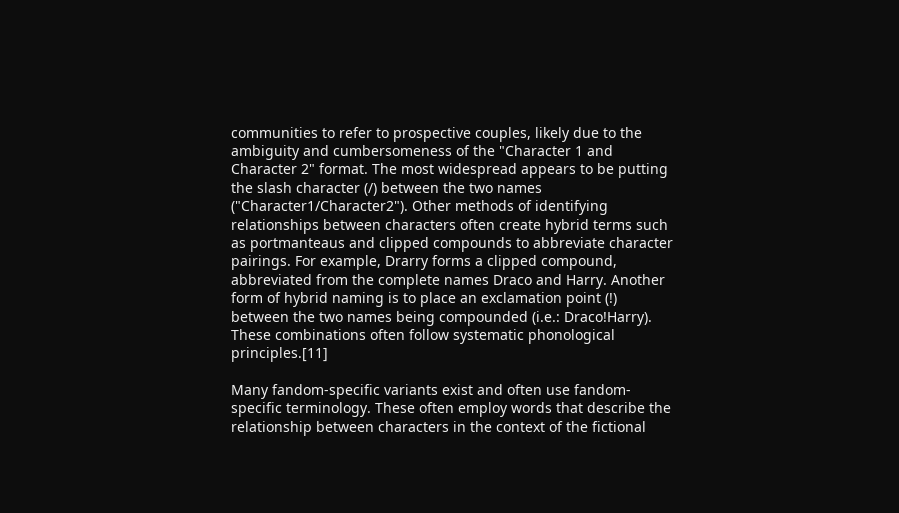communities to refer to prospective couples, likely due to the ambiguity and cumbersomeness of the "Character 1 and Character 2" format. The most widespread appears to be putting the slash character (/) between the two names ("Character1/Character2"). Other methods of identifying relationships between characters often create hybrid terms such as portmanteaus and clipped compounds to abbreviate character pairings. For example, Drarry forms a clipped compound, abbreviated from the complete names Draco and Harry. Another form of hybrid naming is to place an exclamation point (!) between the two names being compounded (i.e.: Draco!Harry). These combinations often follow systematic phonological principles.[11]

Many fandom-specific variants exist and often use fandom-specific terminology. These often employ words that describe the relationship between characters in the context of the fictional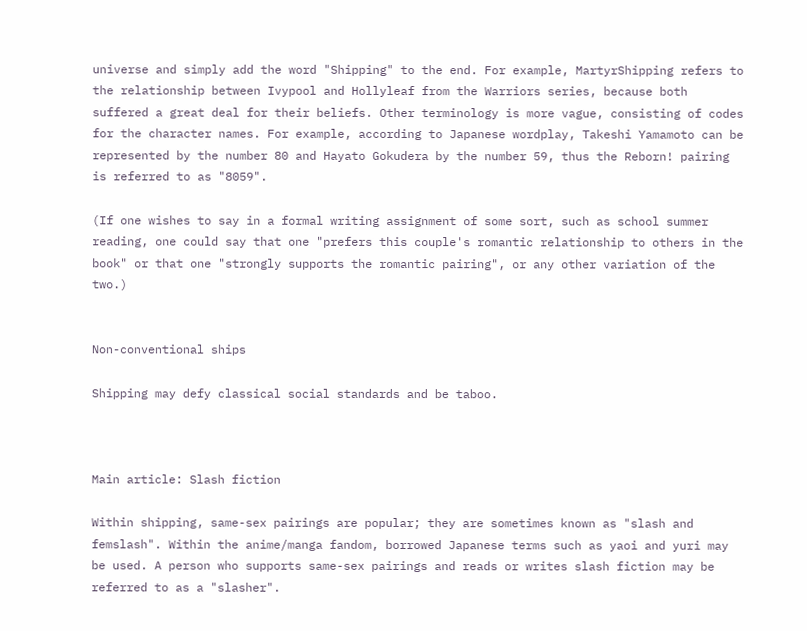universe and simply add the word "Shipping" to the end. For example, MartyrShipping refers to the relationship between Ivypool and Hollyleaf from the Warriors series, because both suffered a great deal for their beliefs. Other terminology is more vague, consisting of codes for the character names. For example, according to Japanese wordplay, Takeshi Yamamoto can be represented by the number 80 and Hayato Gokudera by the number 59, thus the Reborn! pairing is referred to as "8059".

(If one wishes to say in a formal writing assignment of some sort, such as school summer reading, one could say that one "prefers this couple's romantic relationship to others in the book" or that one "strongly supports the romantic pairing", or any other variation of the two.)


Non-conventional ships

Shipping may defy classical social standards and be taboo.



Main article: Slash fiction

Within shipping, same-sex pairings are popular; they are sometimes known as "slash and femslash". Within the anime/manga fandom, borrowed Japanese terms such as yaoi and yuri may be used. A person who supports same-sex pairings and reads or writes slash fiction may be referred to as a "slasher".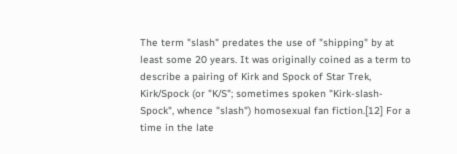The term "slash" predates the use of "shipping" by at least some 20 years. It was originally coined as a term to describe a pairing of Kirk and Spock of Star Trek, Kirk/Spock (or "K/S"; sometimes spoken "Kirk-slash-Spock", whence "slash") homosexual fan fiction.[12] For a time in the late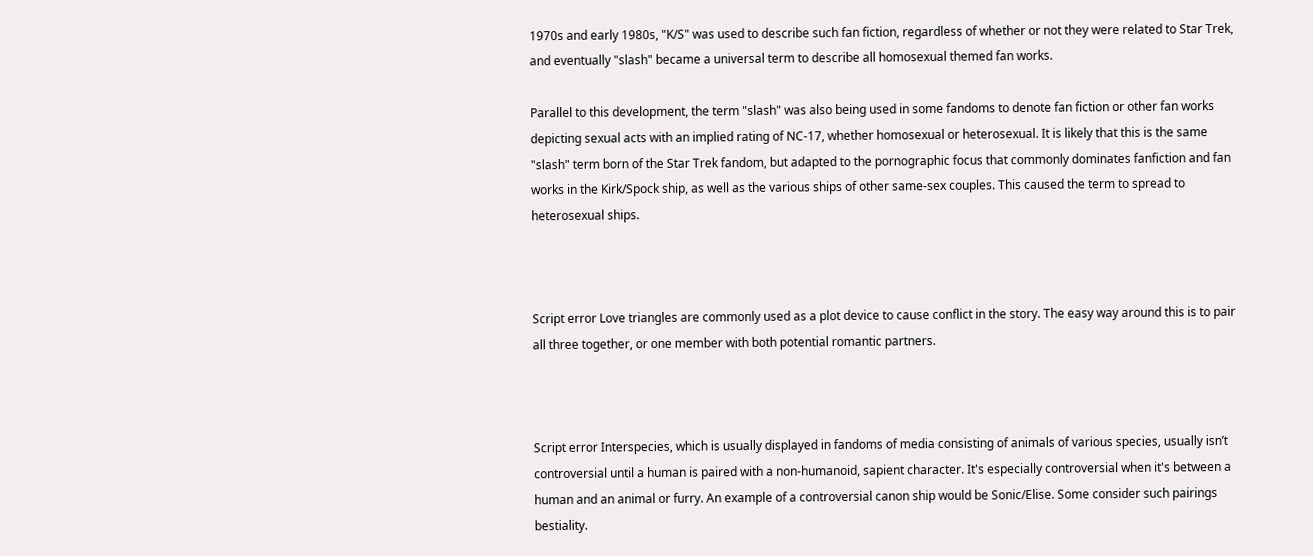1970s and early 1980s, "K/S" was used to describe such fan fiction, regardless of whether or not they were related to Star Trek, and eventually "slash" became a universal term to describe all homosexual themed fan works.

Parallel to this development, the term "slash" was also being used in some fandoms to denote fan fiction or other fan works depicting sexual acts with an implied rating of NC-17, whether homosexual or heterosexual. It is likely that this is the same "slash" term born of the Star Trek fandom, but adapted to the pornographic focus that commonly dominates fanfiction and fan works in the Kirk/Spock ship, as well as the various ships of other same-sex couples. This caused the term to spread to heterosexual ships.



Script error Love triangles are commonly used as a plot device to cause conflict in the story. The easy way around this is to pair all three together, or one member with both potential romantic partners.



Script error Interspecies, which is usually displayed in fandoms of media consisting of animals of various species, usually isn’t controversial until a human is paired with a non-humanoid, sapient character. It's especially controversial when it's between a human and an animal or furry. An example of a controversial canon ship would be Sonic/Elise. Some consider such pairings bestiality.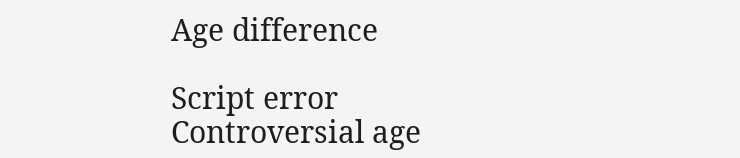Age difference

Script error Controversial age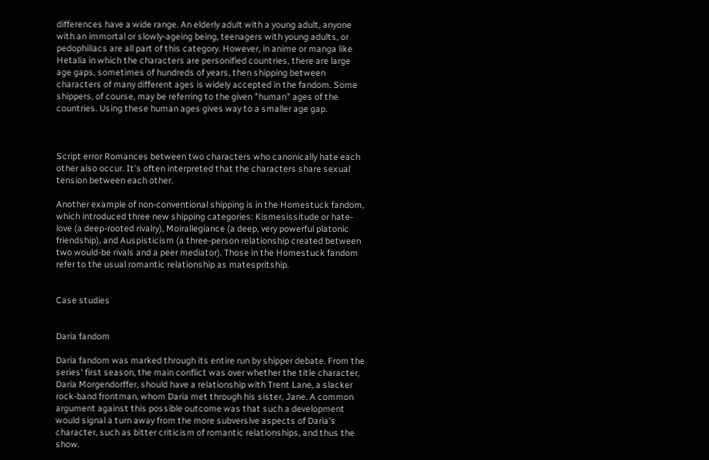differences have a wide range. An elderly adult with a young adult, anyone with an immortal or slowly-ageing being, teenagers with young adults, or pedophiliacs are all part of this category. However, in anime or manga like Hetalia in which the characters are personified countries, there are large age gaps, sometimes of hundreds of years, then shipping between characters of many different ages is widely accepted in the fandom. Some shippers, of course, may be referring to the given "human" ages of the countries. Using these human ages gives way to a smaller age gap.



Script error Romances between two characters who canonically hate each other also occur. It's often interpreted that the characters share sexual tension between each other.

Another example of non-conventional shipping is in the Homestuck fandom, which introduced three new shipping categories: Kismesissitude or hate-love (a deep-rooted rivalry), Moirallegiance (a deep, very powerful platonic friendship), and Auspisticism (a three-person relationship created between two would-be rivals and a peer mediator). Those in the Homestuck fandom refer to the usual romantic relationship as matespritship.


Case studies


Daria fandom

Daria fandom was marked through its entire run by shipper debate. From the series' first season, the main conflict was over whether the title character, Daria Morgendorffer, should have a relationship with Trent Lane, a slacker rock-band frontman, whom Daria met through his sister, Jane. A common argument against this possible outcome was that such a development would signal a turn away from the more subversive aspects of Daria's character, such as bitter criticism of romantic relationships, and thus the show.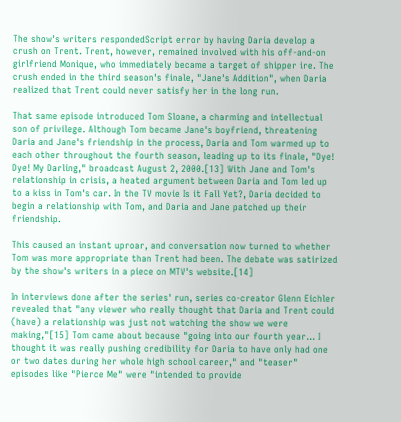The show's writers respondedScript error by having Daria develop a crush on Trent. Trent, however, remained involved with his off-and-on girlfriend Monique, who immediately became a target of shipper ire. The crush ended in the third season's finale, "Jane's Addition", when Daria realized that Trent could never satisfy her in the long run.

That same episode introduced Tom Sloane, a charming and intellectual son of privilege. Although Tom became Jane's boyfriend, threatening Daria and Jane's friendship in the process, Daria and Tom warmed up to each other throughout the fourth season, leading up to its finale, "Dye! Dye! My Darling," broadcast August 2, 2000.[13] With Jane and Tom's relationship in crisis, a heated argument between Daria and Tom led up to a kiss in Tom's car. In the TV movie Is it Fall Yet?, Daria decided to begin a relationship with Tom, and Daria and Jane patched up their friendship.

This caused an instant uproar, and conversation now turned to whether Tom was more appropriate than Trent had been. The debate was satirized by the show's writers in a piece on MTV's website.[14]

In interviews done after the series' run, series co-creator Glenn Eichler revealed that "any viewer who really thought that Daria and Trent could (have) a relationship was just not watching the show we were making,"[15] Tom came about because "going into our fourth year... I thought it was really pushing credibility for Daria to have only had one or two dates during her whole high school career," and "teaser" episodes like "Pierce Me" were "intended to provide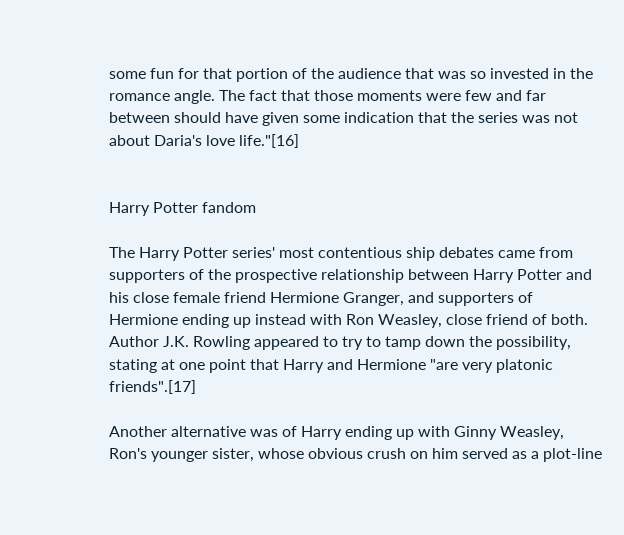some fun for that portion of the audience that was so invested in the romance angle. The fact that those moments were few and far between should have given some indication that the series was not about Daria's love life."[16]


Harry Potter fandom

The Harry Potter series' most contentious ship debates came from supporters of the prospective relationship between Harry Potter and his close female friend Hermione Granger, and supporters of Hermione ending up instead with Ron Weasley, close friend of both. Author J.K. Rowling appeared to try to tamp down the possibility, stating at one point that Harry and Hermione "are very platonic friends".[17]

Another alternative was of Harry ending up with Ginny Weasley, Ron's younger sister, whose obvious crush on him served as a plot-line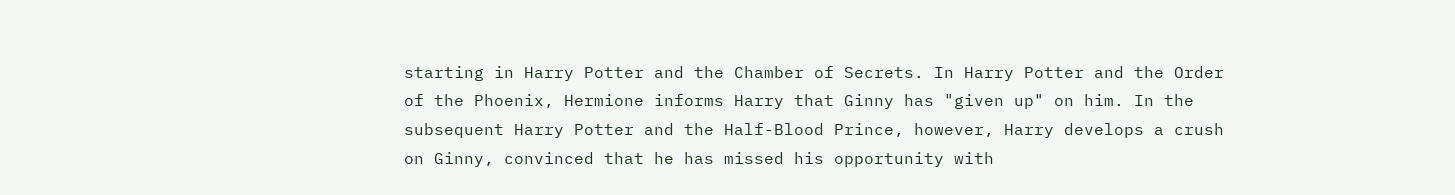starting in Harry Potter and the Chamber of Secrets. In Harry Potter and the Order of the Phoenix, Hermione informs Harry that Ginny has "given up" on him. In the subsequent Harry Potter and the Half-Blood Prince, however, Harry develops a crush on Ginny, convinced that he has missed his opportunity with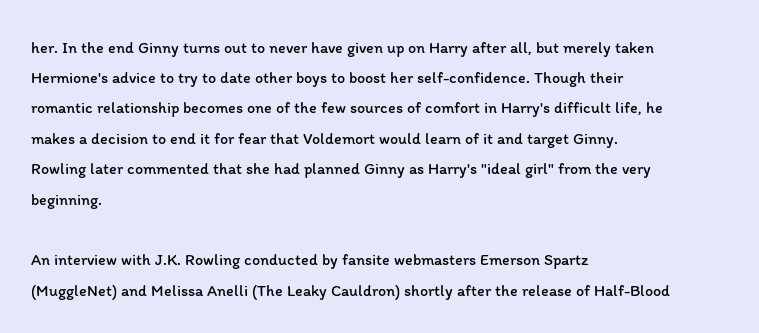her. In the end Ginny turns out to never have given up on Harry after all, but merely taken Hermione's advice to try to date other boys to boost her self-confidence. Though their romantic relationship becomes one of the few sources of comfort in Harry's difficult life, he makes a decision to end it for fear that Voldemort would learn of it and target Ginny. Rowling later commented that she had planned Ginny as Harry's "ideal girl" from the very beginning.

An interview with J.K. Rowling conducted by fansite webmasters Emerson Spartz (MuggleNet) and Melissa Anelli (The Leaky Cauldron) shortly after the release of Half-Blood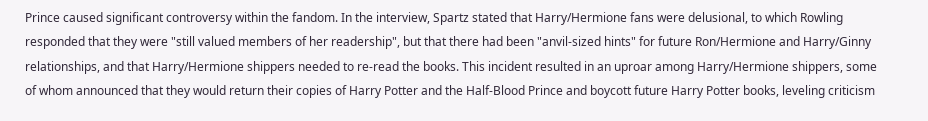Prince caused significant controversy within the fandom. In the interview, Spartz stated that Harry/Hermione fans were delusional, to which Rowling responded that they were "still valued members of her readership", but that there had been "anvil-sized hints" for future Ron/Hermione and Harry/Ginny relationships, and that Harry/Hermione shippers needed to re-read the books. This incident resulted in an uproar among Harry/Hermione shippers, some of whom announced that they would return their copies of Harry Potter and the Half-Blood Prince and boycott future Harry Potter books, leveling criticism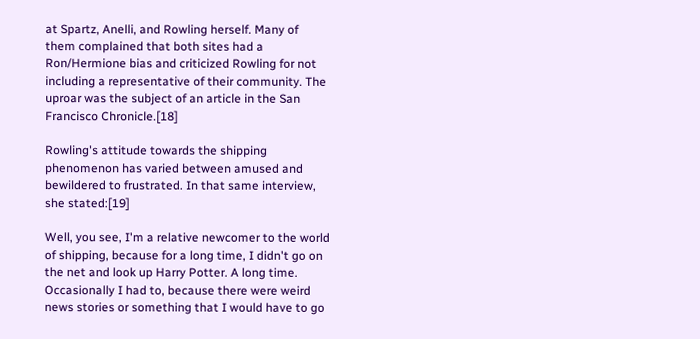at Spartz, Anelli, and Rowling herself. Many of them complained that both sites had a Ron/Hermione bias and criticized Rowling for not including a representative of their community. The uproar was the subject of an article in the San Francisco Chronicle.[18]

Rowling's attitude towards the shipping phenomenon has varied between amused and bewildered to frustrated. In that same interview, she stated:[19]

Well, you see, I'm a relative newcomer to the world of shipping, because for a long time, I didn't go on the net and look up Harry Potter. A long time. Occasionally I had to, because there were weird news stories or something that I would have to go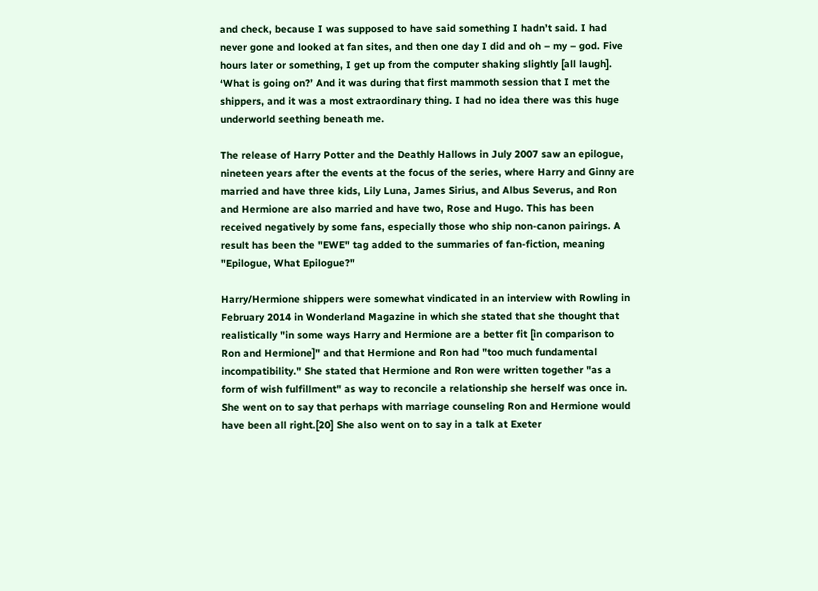and check, because I was supposed to have said something I hadn’t said. I had never gone and looked at fan sites, and then one day I did and oh – my – god. Five hours later or something, I get up from the computer shaking slightly [all laugh]. ‘What is going on?’ And it was during that first mammoth session that I met the shippers, and it was a most extraordinary thing. I had no idea there was this huge underworld seething beneath me.

The release of Harry Potter and the Deathly Hallows in July 2007 saw an epilogue, nineteen years after the events at the focus of the series, where Harry and Ginny are married and have three kids, Lily Luna, James Sirius, and Albus Severus, and Ron and Hermione are also married and have two, Rose and Hugo. This has been received negatively by some fans, especially those who ship non-canon pairings. A result has been the "EWE" tag added to the summaries of fan-fiction, meaning "Epilogue, What Epilogue?"

Harry/Hermione shippers were somewhat vindicated in an interview with Rowling in February 2014 in Wonderland Magazine in which she stated that she thought that realistically "in some ways Harry and Hermione are a better fit [in comparison to Ron and Hermione]" and that Hermione and Ron had "too much fundamental incompatibility." She stated that Hermione and Ron were written together "as a form of wish fulfillment" as way to reconcile a relationship she herself was once in. She went on to say that perhaps with marriage counseling Ron and Hermione would have been all right.[20] She also went on to say in a talk at Exeter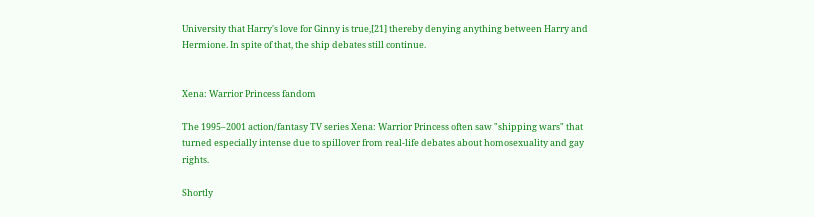University that Harry's love for Ginny is true,[21] thereby denying anything between Harry and Hermione. In spite of that, the ship debates still continue.


Xena: Warrior Princess fandom

The 1995–2001 action/fantasy TV series Xena: Warrior Princess often saw "shipping wars" that turned especially intense due to spillover from real-life debates about homosexuality and gay rights.

Shortly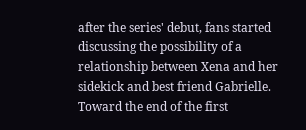after the series' debut, fans started discussing the possibility of a relationship between Xena and her sidekick and best friend Gabrielle. Toward the end of the first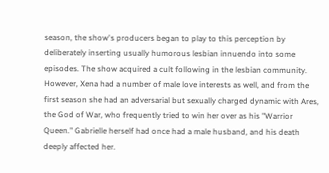season, the show's producers began to play to this perception by deliberately inserting usually humorous lesbian innuendo into some episodes. The show acquired a cult following in the lesbian community. However, Xena had a number of male love interests as well, and from the first season she had an adversarial but sexually charged dynamic with Ares, the God of War, who frequently tried to win her over as his "Warrior Queen." Gabrielle herself had once had a male husband, and his death deeply affected her.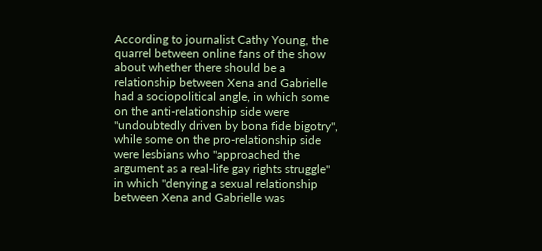According to journalist Cathy Young, the quarrel between online fans of the show about whether there should be a relationship between Xena and Gabrielle had a sociopolitical angle, in which some on the anti-relationship side were "undoubtedly driven by bona fide bigotry", while some on the pro-relationship side were lesbians who "approached the argument as a real-life gay rights struggle" in which "denying a sexual relationship between Xena and Gabrielle was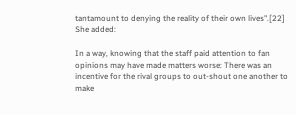tantamount to denying the reality of their own lives".[22] She added:

In a way, knowing that the staff paid attention to fan opinions may have made matters worse: There was an incentive for the rival groups to out-shout one another to make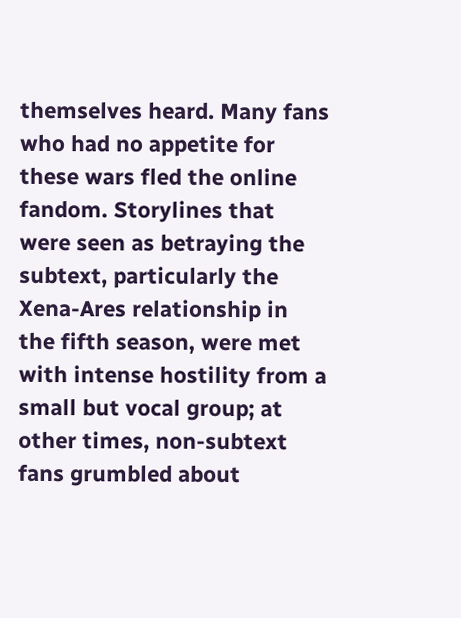themselves heard. Many fans who had no appetite for these wars fled the online fandom. Storylines that were seen as betraying the subtext, particularly the Xena-Ares relationship in the fifth season, were met with intense hostility from a small but vocal group; at other times, non-subtext fans grumbled about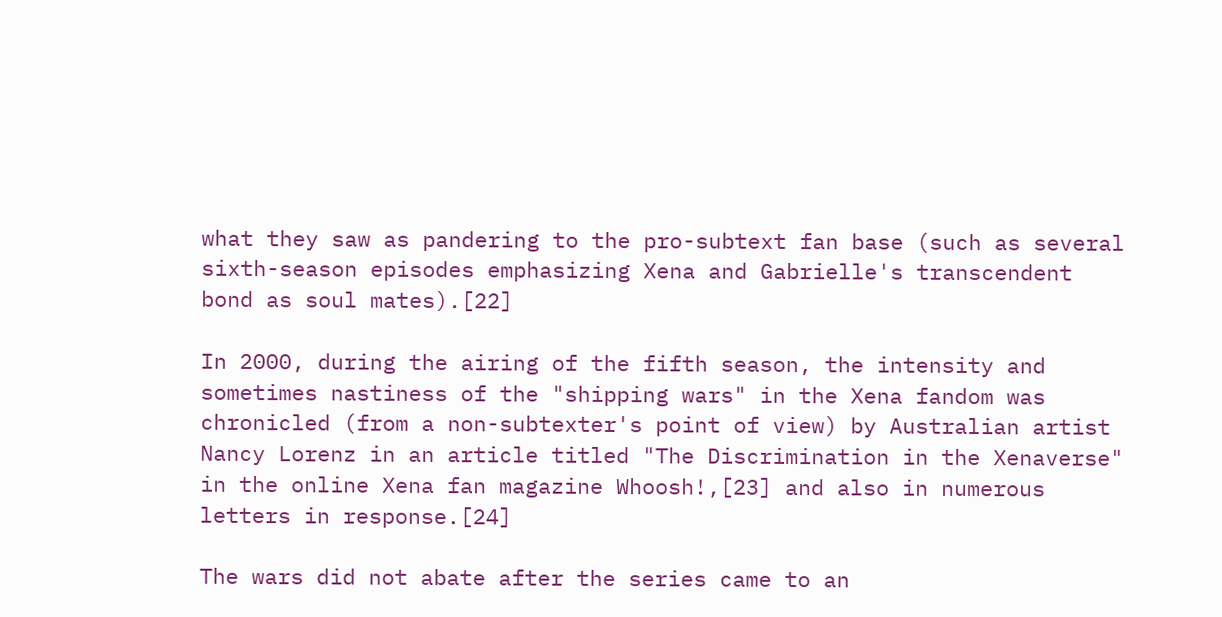what they saw as pandering to the pro-subtext fan base (such as several sixth-season episodes emphasizing Xena and Gabrielle's transcendent bond as soul mates).[22]

In 2000, during the airing of the fifth season, the intensity and sometimes nastiness of the "shipping wars" in the Xena fandom was chronicled (from a non-subtexter's point of view) by Australian artist Nancy Lorenz in an article titled "The Discrimination in the Xenaverse" in the online Xena fan magazine Whoosh!,[23] and also in numerous letters in response.[24]

The wars did not abate after the series came to an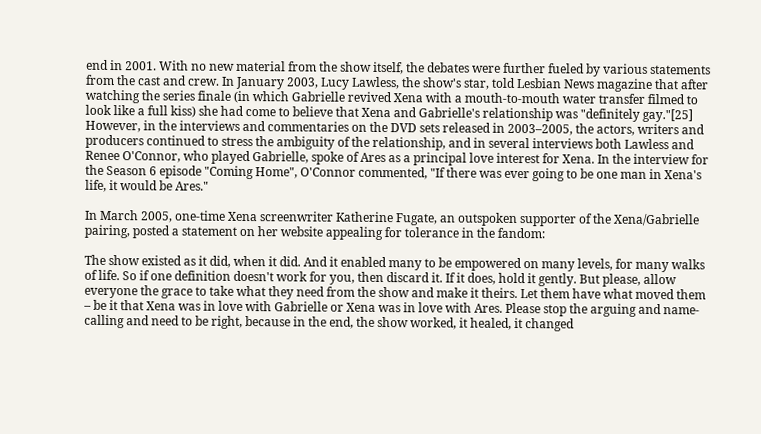end in 2001. With no new material from the show itself, the debates were further fueled by various statements from the cast and crew. In January 2003, Lucy Lawless, the show's star, told Lesbian News magazine that after watching the series finale (in which Gabrielle revived Xena with a mouth-to-mouth water transfer filmed to look like a full kiss) she had come to believe that Xena and Gabrielle's relationship was "definitely gay."[25] However, in the interviews and commentaries on the DVD sets released in 2003–2005, the actors, writers and producers continued to stress the ambiguity of the relationship, and in several interviews both Lawless and Renee O'Connor, who played Gabrielle, spoke of Ares as a principal love interest for Xena. In the interview for the Season 6 episode "Coming Home", O'Connor commented, "If there was ever going to be one man in Xena's life, it would be Ares."

In March 2005, one-time Xena screenwriter Katherine Fugate, an outspoken supporter of the Xena/Gabrielle pairing, posted a statement on her website appealing for tolerance in the fandom:

The show existed as it did, when it did. And it enabled many to be empowered on many levels, for many walks of life. So if one definition doesn't work for you, then discard it. If it does, hold it gently. But please, allow everyone the grace to take what they need from the show and make it theirs. Let them have what moved them – be it that Xena was in love with Gabrielle or Xena was in love with Ares. Please stop the arguing and name-calling and need to be right, because in the end, the show worked, it healed, it changed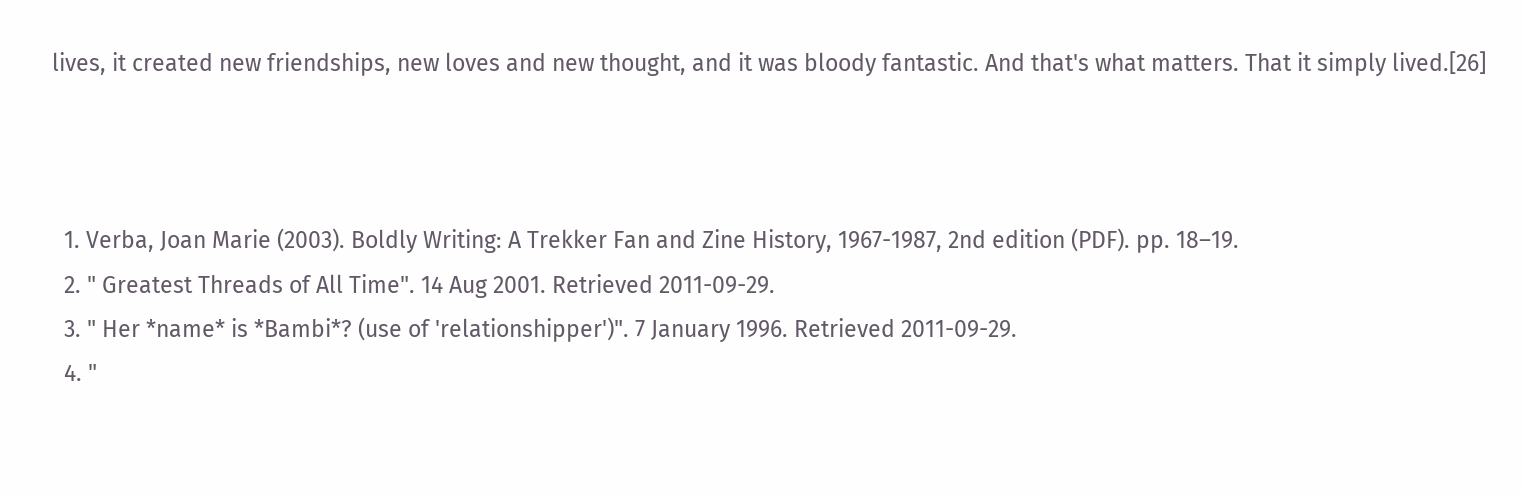lives, it created new friendships, new loves and new thought, and it was bloody fantastic. And that's what matters. That it simply lived.[26]



  1. Verba, Joan Marie (2003). Boldly Writing: A Trekker Fan and Zine History, 1967-1987, 2nd edition (PDF). pp. 18–19.
  2. " Greatest Threads of All Time". 14 Aug 2001. Retrieved 2011-09-29.
  3. " Her *name* is *Bambi*? (use of 'relationshipper')". 7 January 1996. Retrieved 2011-09-29.
  4. "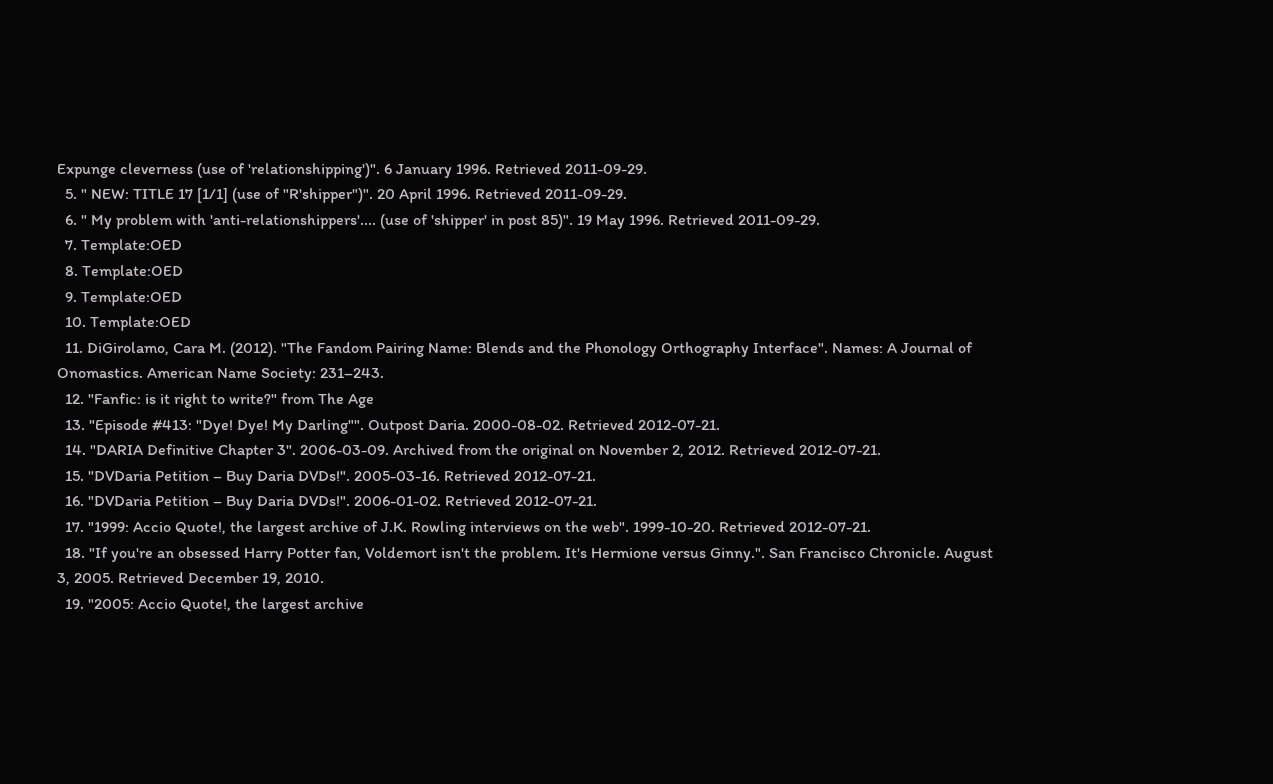Expunge cleverness (use of 'relationshipping')". 6 January 1996. Retrieved 2011-09-29.
  5. " NEW: TITLE 17 [1/1] (use of "R'shipper")". 20 April 1996. Retrieved 2011-09-29.
  6. " My problem with 'anti-relationshippers'.... (use of 'shipper' in post 85)". 19 May 1996. Retrieved 2011-09-29.
  7. Template:OED
  8. Template:OED
  9. Template:OED
  10. Template:OED
  11. DiGirolamo, Cara M. (2012). "The Fandom Pairing Name: Blends and the Phonology Orthography Interface". Names: A Journal of Onomastics. American Name Society: 231–243.
  12. "Fanfic: is it right to write?" from The Age
  13. "Episode #413: "Dye! Dye! My Darling"". Outpost Daria. 2000-08-02. Retrieved 2012-07-21.
  14. "DARIA Definitive Chapter 3". 2006-03-09. Archived from the original on November 2, 2012. Retrieved 2012-07-21.
  15. "DVDaria Petition – Buy Daria DVDs!". 2005-03-16. Retrieved 2012-07-21.
  16. "DVDaria Petition – Buy Daria DVDs!". 2006-01-02. Retrieved 2012-07-21.
  17. "1999: Accio Quote!, the largest archive of J.K. Rowling interviews on the web". 1999-10-20. Retrieved 2012-07-21.
  18. "If you're an obsessed Harry Potter fan, Voldemort isn't the problem. It's Hermione versus Ginny.". San Francisco Chronicle. August 3, 2005. Retrieved December 19, 2010.
  19. "2005: Accio Quote!, the largest archive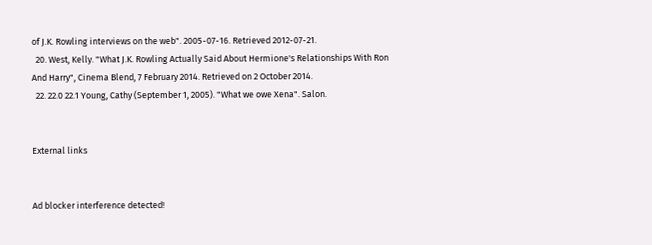of J.K. Rowling interviews on the web". 2005-07-16. Retrieved 2012-07-21.
  20. West, Kelly. "What J.K. Rowling Actually Said About Hermione's Relationships With Ron And Harry", Cinema Blend, 7 February 2014. Retrieved on 2 October 2014.
  22. 22.0 22.1 Young, Cathy (September 1, 2005). "What we owe Xena". Salon.


External links


Ad blocker interference detected!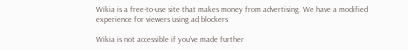Wikia is a free-to-use site that makes money from advertising. We have a modified experience for viewers using ad blockers

Wikia is not accessible if you’ve made further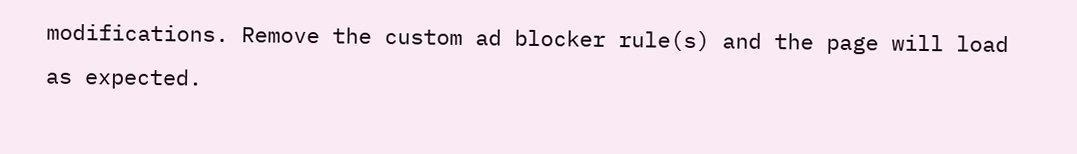modifications. Remove the custom ad blocker rule(s) and the page will load as expected.